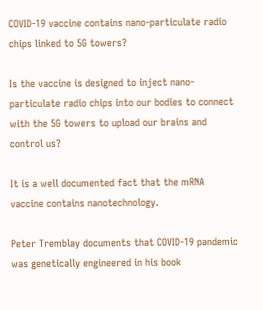COVID-19 vaccine contains nano-particulate radio chips linked to 5G towers?

Is the vaccine is designed to inject nano-particulate radio chips into our bodies to connect with the 5G towers to upload our brains and control us?

It is a well documented fact that the mRNA vaccine contains nanotechnology.

Peter Tremblay documents that COVID-19 pandemic was genetically engineered in his book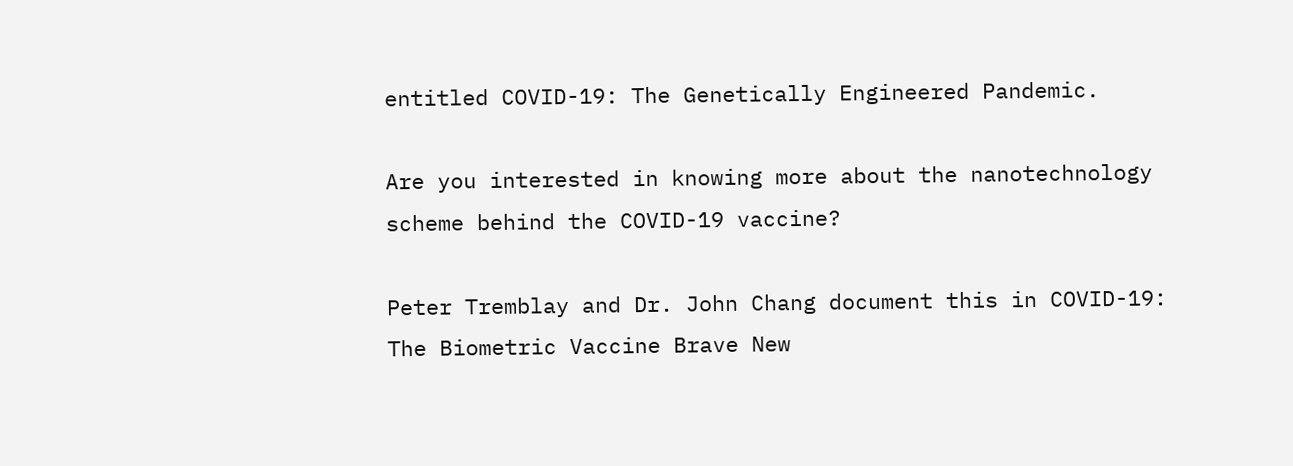entitled COVID-19: The Genetically Engineered Pandemic.

Are you interested in knowing more about the nanotechnology scheme behind the COVID-19 vaccine?

Peter Tremblay and Dr. John Chang document this in COVID-19: The Biometric Vaccine Brave New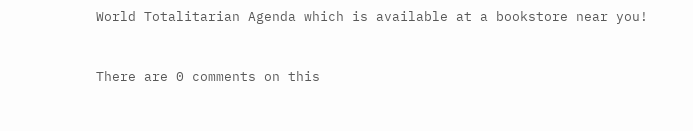World Totalitarian Agenda which is available at a bookstore near you!


There are 0 comments on this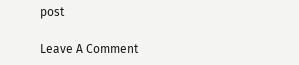post

Leave A Comment